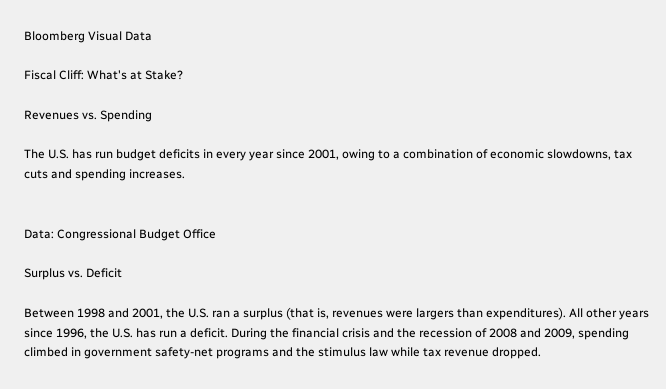Bloomberg Visual Data

Fiscal Cliff: What's at Stake?

Revenues vs. Spending

The U.S. has run budget deficits in every year since 2001, owing to a combination of economic slowdowns, tax cuts and spending increases.


Data: Congressional Budget Office

Surplus vs. Deficit

Between 1998 and 2001, the U.S. ran a surplus (that is, revenues were largers than expenditures). All other years since 1996, the U.S. has run a deficit. During the financial crisis and the recession of 2008 and 2009, spending climbed in government safety-net programs and the stimulus law while tax revenue dropped.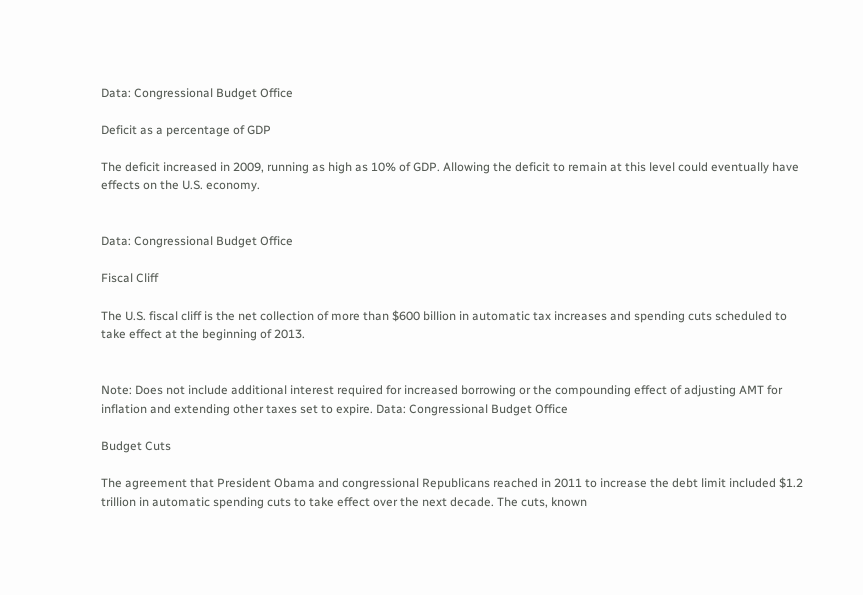Data: Congressional Budget Office

Deficit as a percentage of GDP

The deficit increased in 2009, running as high as 10% of GDP. Allowing the deficit to remain at this level could eventually have effects on the U.S. economy.


Data: Congressional Budget Office

Fiscal Cliff

The U.S. fiscal cliff is the net collection of more than $600 billion in automatic tax increases and spending cuts scheduled to take effect at the beginning of 2013.


Note: Does not include additional interest required for increased borrowing or the compounding effect of adjusting AMT for inflation and extending other taxes set to expire. Data: Congressional Budget Office

Budget Cuts

The agreement that President Obama and congressional Republicans reached in 2011 to increase the debt limit included $1.2 trillion in automatic spending cuts to take effect over the next decade. The cuts, known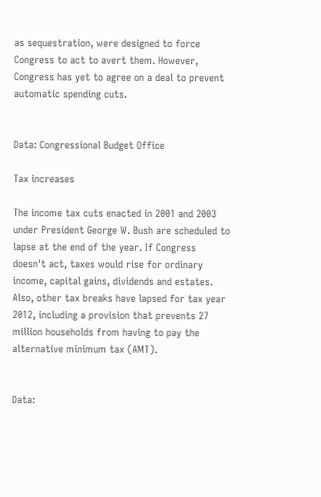as sequestration, were designed to force Congress to act to avert them. However, Congress has yet to agree on a deal to prevent automatic spending cuts.


Data: Congressional Budget Office

Tax increases

The income tax cuts enacted in 2001 and 2003 under President George W. Bush are scheduled to lapse at the end of the year. If Congress doesn't act, taxes would rise for ordinary income, capital gains, dividends and estates. Also, other tax breaks have lapsed for tax year 2012, including a provision that prevents 27 million households from having to pay the alternative minimum tax (AMT).


Data: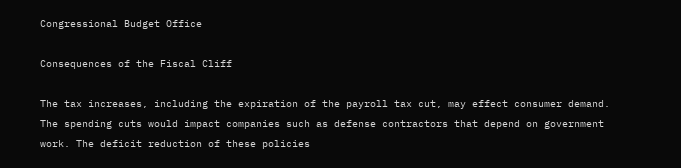Congressional Budget Office

Consequences of the Fiscal Cliff

The tax increases, including the expiration of the payroll tax cut, may effect consumer demand. The spending cuts would impact companies such as defense contractors that depend on government work. The deficit reduction of these policies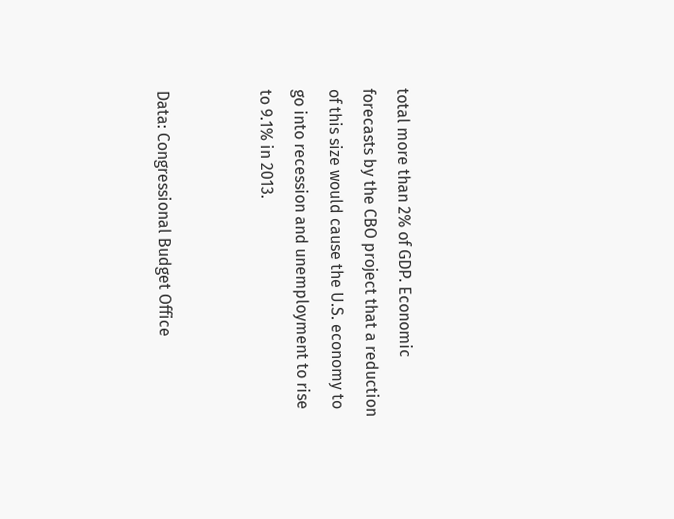total more than 2% of GDP. Economic forecasts by the CBO project that a reduction of this size would cause the U.S. economy to go into recession and unemployment to rise to 9.1% in 2013.


Data: Congressional Budget Office